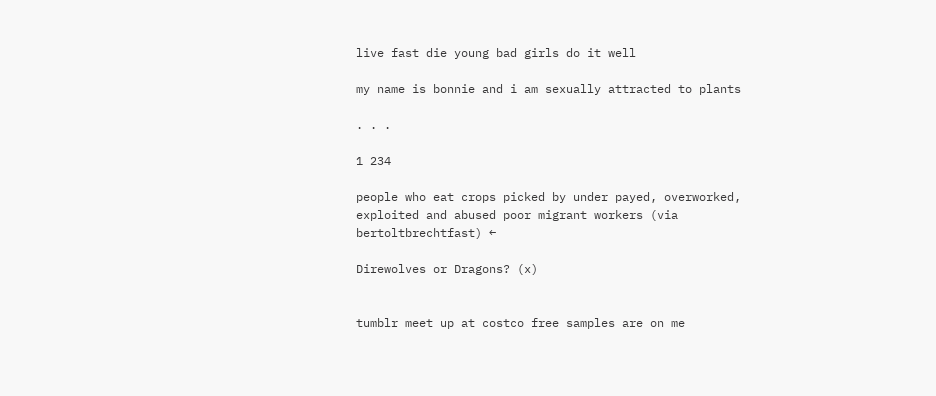live fast die young bad girls do it well

my name is bonnie and i am sexually attracted to plants

. . .

1 234

people who eat crops picked by under payed, overworked, exploited and abused poor migrant workers (via bertoltbrechtfast) ←

Direwolves or Dragons? (x)


tumblr meet up at costco free samples are on me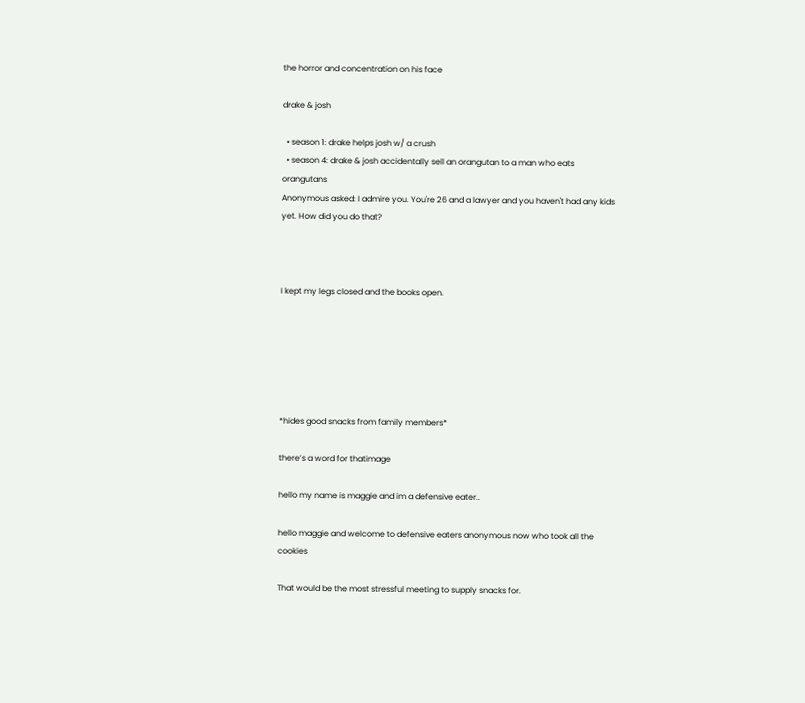the horror and concentration on his face

drake & josh

  • season 1: drake helps josh w/ a crush
  • season 4: drake & josh accidentally sell an orangutan to a man who eats orangutans
Anonymous asked: I admire you. You're 26 and a lawyer and you haven't had any kids yet. How did you do that?



I kept my legs closed and the books open.






*hides good snacks from family members*

there’s a word for thatimage

hello my name is maggie and im a defensive eater..

hello maggie and welcome to defensive eaters anonymous now who took all the cookies

That would be the most stressful meeting to supply snacks for.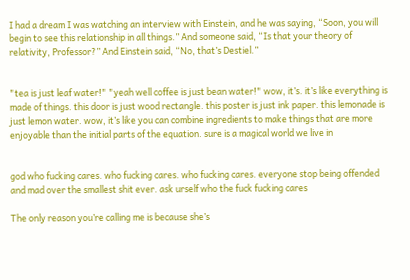I had a dream I was watching an interview with Einstein, and he was saying, “Soon, you will begin to see this relationship in all things.” And someone said, “Is that your theory of relativity, Professor?” And Einstein said, “No, that’s Destiel.”


"tea is just leaf water!" "yeah well coffee is just bean water!" wow, it’s. it’s like everything is made of things. this door is just wood rectangle. this poster is just ink paper. this lemonade is just lemon water. wow, it’s like you can combine ingredients to make things that are more enjoyable than the initial parts of the equation. sure is a magical world we live in


god who fucking cares. who fucking cares. who fucking cares. everyone stop being offended and mad over the smallest shit ever. ask urself who the fuck fucking cares

The only reason you’re calling me is because she’s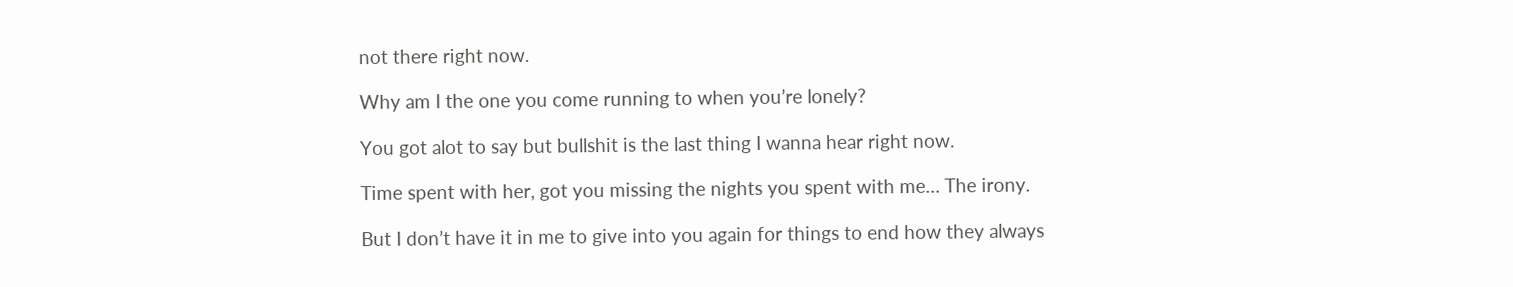not there right now.

Why am I the one you come running to when you’re lonely?

You got alot to say but bullshit is the last thing I wanna hear right now.

Time spent with her, got you missing the nights you spent with me… The irony.

But I don’t have it in me to give into you again for things to end how they always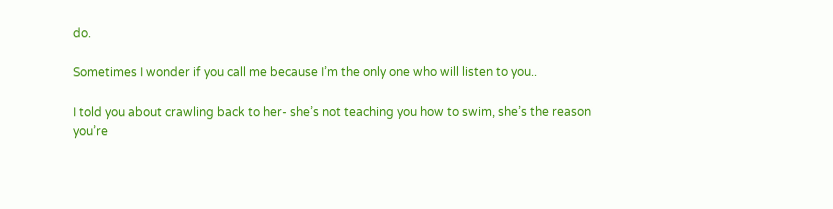do.

Sometimes I wonder if you call me because I’m the only one who will listen to you..

I told you about crawling back to her- she’s not teaching you how to swim, she’s the reason you’re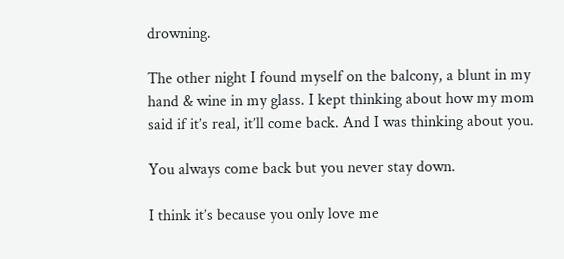drowning.

The other night I found myself on the balcony, a blunt in my hand & wine in my glass. I kept thinking about how my mom said if it’s real, it’ll come back. And I was thinking about you.

You always come back but you never stay down.

I think it’s because you only love me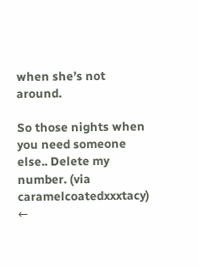when she’s not around.

So those nights when you need someone else.. Delete my number. (via caramelcoatedxxxtacy) ←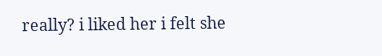really? i liked her i felt she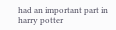had an important part in harry potter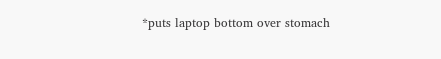*puts laptop bottom over stomach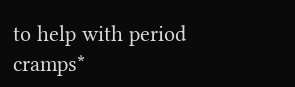to help with period cramps*